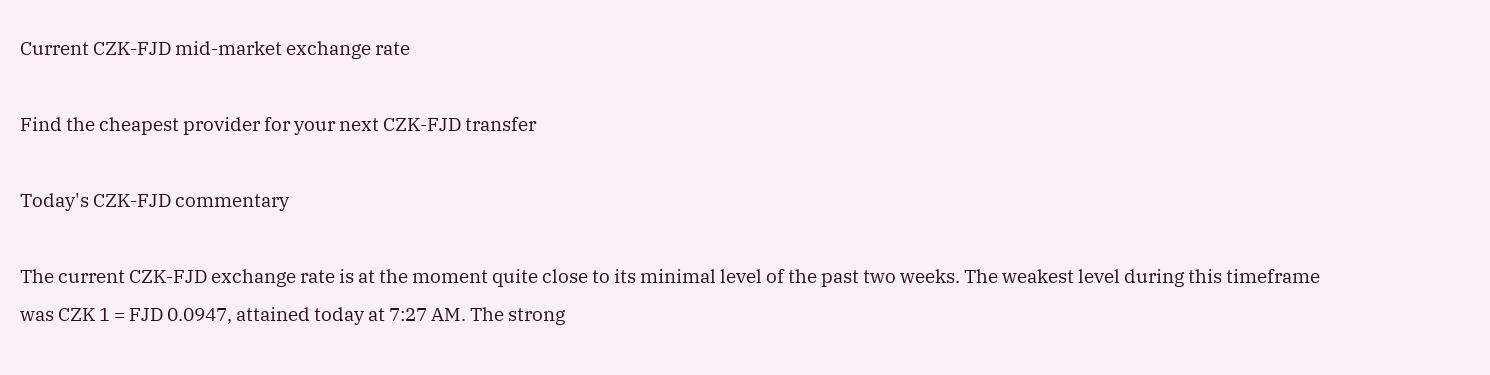Current CZK-FJD mid-market exchange rate

Find the cheapest provider for your next CZK-FJD transfer

Today's CZK-FJD commentary

The current CZK-FJD exchange rate is at the moment quite close to its minimal level of the past two weeks. The weakest level during this timeframe was CZK 1 = FJD 0.0947, attained today at 7:27 AM. The strong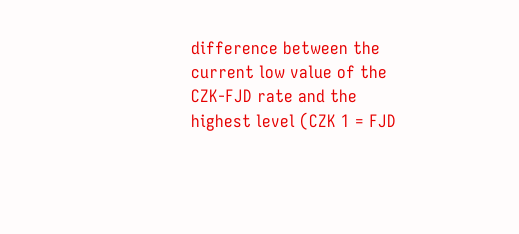difference between the current low value of the CZK-FJD rate and the highest level (CZK 1 = FJD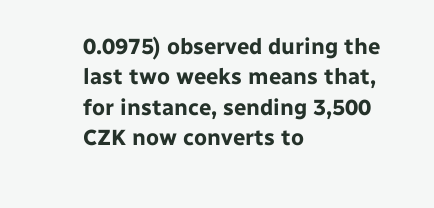0.0975) observed during the last two weeks means that, for instance, sending 3,500 CZK now converts to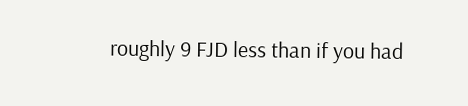roughly 9 FJD less than if you had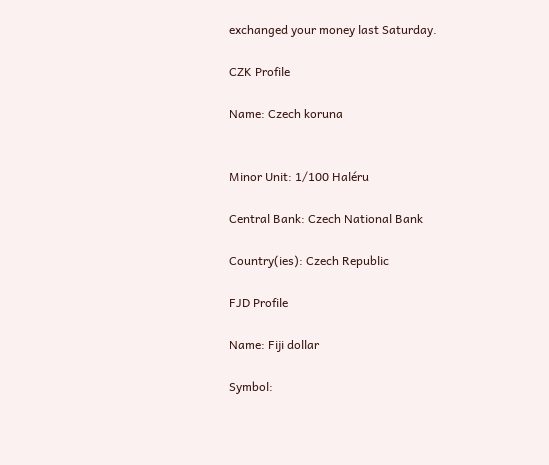exchanged your money last Saturday.

CZK Profile

Name: Czech koruna


Minor Unit: 1/100 Haléru

Central Bank: Czech National Bank

Country(ies): Czech Republic

FJD Profile

Name: Fiji dollar

Symbol: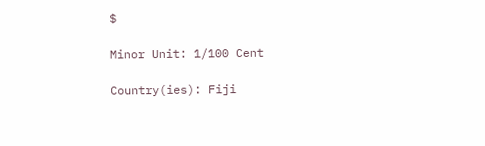$

Minor Unit: 1/100 Cent

Country(ies): Fiji